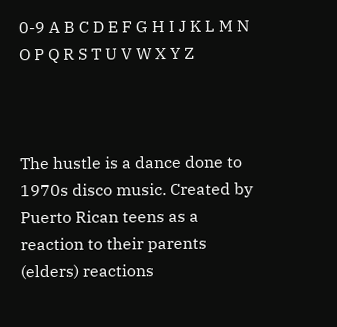0-9 A B C D E F G H I J K L M N O P Q R S T U V W X Y Z



The hustle is a dance done to 1970s disco music. Created by Puerto Rican teens as a reaction to their parents (elders) reactions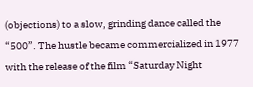(objections) to a slow, grinding dance called the “500”. The hustle became commercialized in 1977 with the release of the film “Saturday Night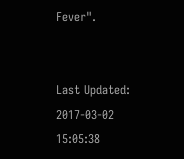Fever".


Last Updated: 2017-03-02 15:05:38